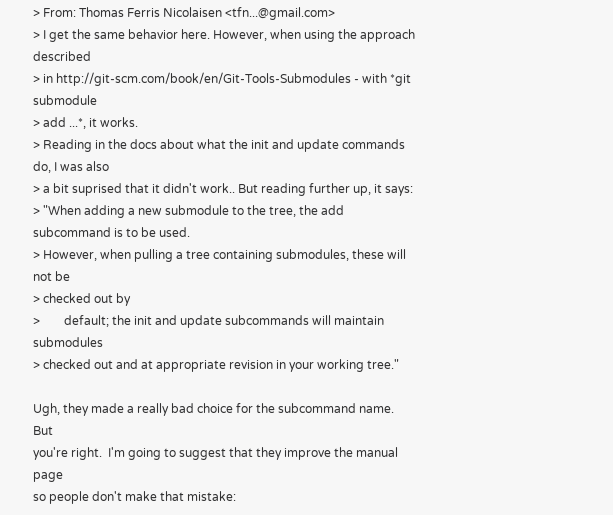> From: Thomas Ferris Nicolaisen <tfn...@gmail.com>
> I get the same behavior here. However, when using the approach described
> in http://git-scm.com/book/en/Git-Tools-Submodules - with *git submodule
> add ...*, it works.
> Reading in the docs about what the init and update commands do, I was also
> a bit suprised that it didn't work.. But reading further up, it says:
> "When adding a new submodule to the tree, the add subcommand is to be used.
> However, when pulling a tree containing submodules, these will not be
> checked out by
>        default; the init and update subcommands will maintain submodules
> checked out and at appropriate revision in your working tree."

Ugh, they made a really bad choice for the subcommand name.  But
you're right.  I'm going to suggest that they improve the manual page
so people don't make that mistake: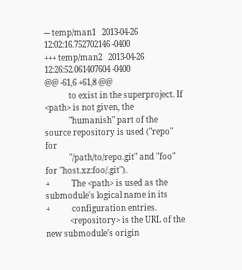--- temp/man1   2013-04-26 12:02:16.752702146 -0400
+++ temp/man2   2013-04-26 12:26:52.061407604 -0400
@@ -61,6 +61,8 @@
            to exist in the superproject. If <path> is not given, the
            "humanish" part of the source repository is used ("repo" for
            "/path/to/repo.git" and "foo" for "host.xz:foo/.git").
+           The <path> is used as the submodule's logical name in its
+           configuration entries.
            <repository> is the URL of the new submodule’s origin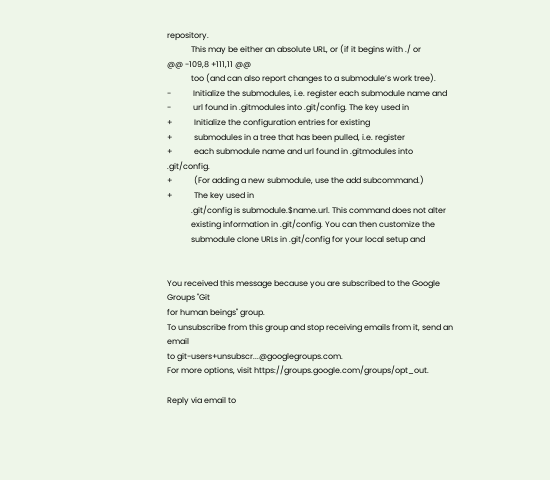repository.
            This may be either an absolute URL, or (if it begins with ./ or
@@ -109,8 +111,11 @@
            too (and can also report changes to a submodule’s work tree).
-           Initialize the submodules, i.e. register each submodule name and
-           url found in .gitmodules into .git/config. The key used in
+           Initialize the configuration entries for existing
+           submodules in a tree that has been pulled, i.e. register
+           each submodule name and url found in .gitmodules into .git/config.
+           (For adding a new submodule, use the add subcommand.)
+           The key used in
            .git/config is submodule.$name.url. This command does not alter
            existing information in .git/config. You can then customize the
            submodule clone URLs in .git/config for your local setup and


You received this message because you are subscribed to the Google Groups "Git
for human beings" group.
To unsubscribe from this group and stop receiving emails from it, send an email
to git-users+unsubscr...@googlegroups.com.
For more options, visit https://groups.google.com/groups/opt_out.

Reply via email to